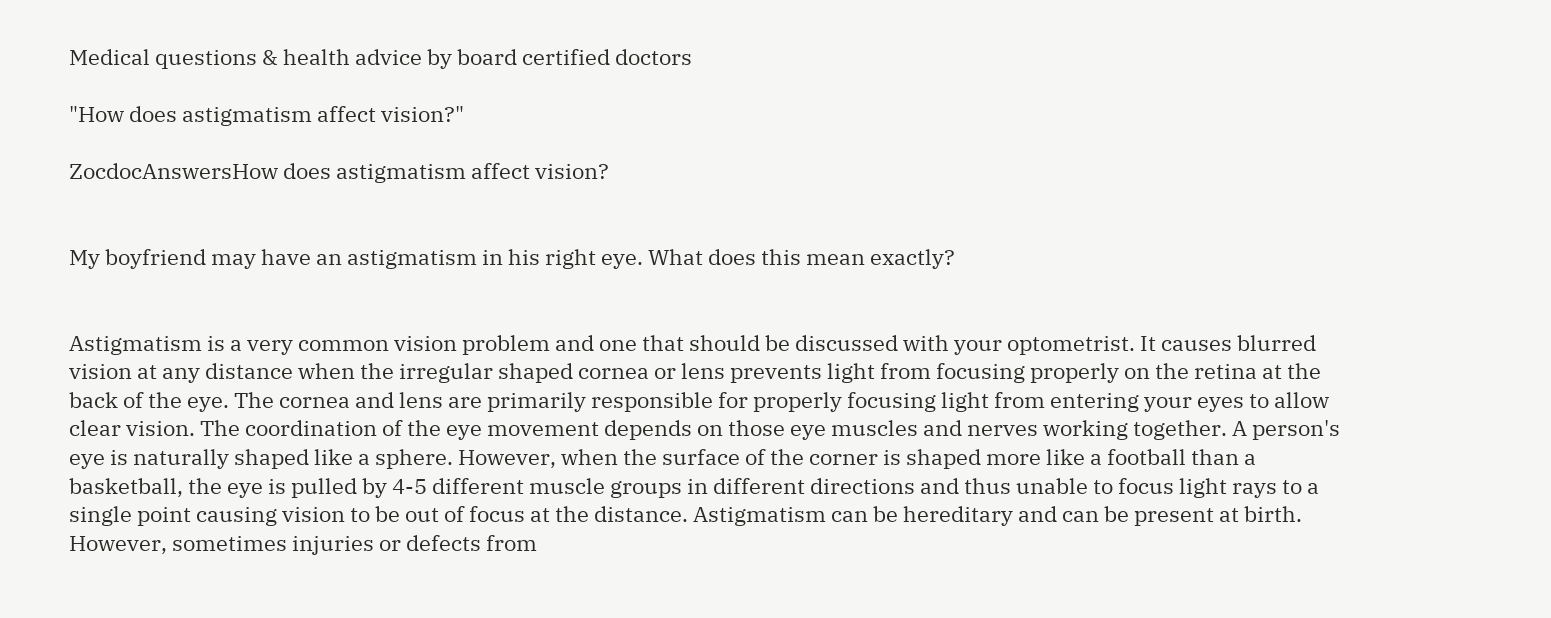Medical questions & health advice by board certified doctors

"How does astigmatism affect vision?"

ZocdocAnswersHow does astigmatism affect vision?


My boyfriend may have an astigmatism in his right eye. What does this mean exactly?


Astigmatism is a very common vision problem and one that should be discussed with your optometrist. It causes blurred vision at any distance when the irregular shaped cornea or lens prevents light from focusing properly on the retina at the back of the eye. The cornea and lens are primarily responsible for properly focusing light from entering your eyes to allow clear vision. The coordination of the eye movement depends on those eye muscles and nerves working together. A person's eye is naturally shaped like a sphere. However, when the surface of the corner is shaped more like a football than a basketball, the eye is pulled by 4-5 different muscle groups in different directions and thus unable to focus light rays to a single point causing vision to be out of focus at the distance. Astigmatism can be hereditary and can be present at birth. However, sometimes injuries or defects from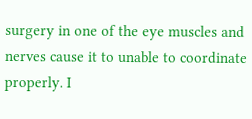surgery in one of the eye muscles and nerves cause it to unable to coordinate properly. I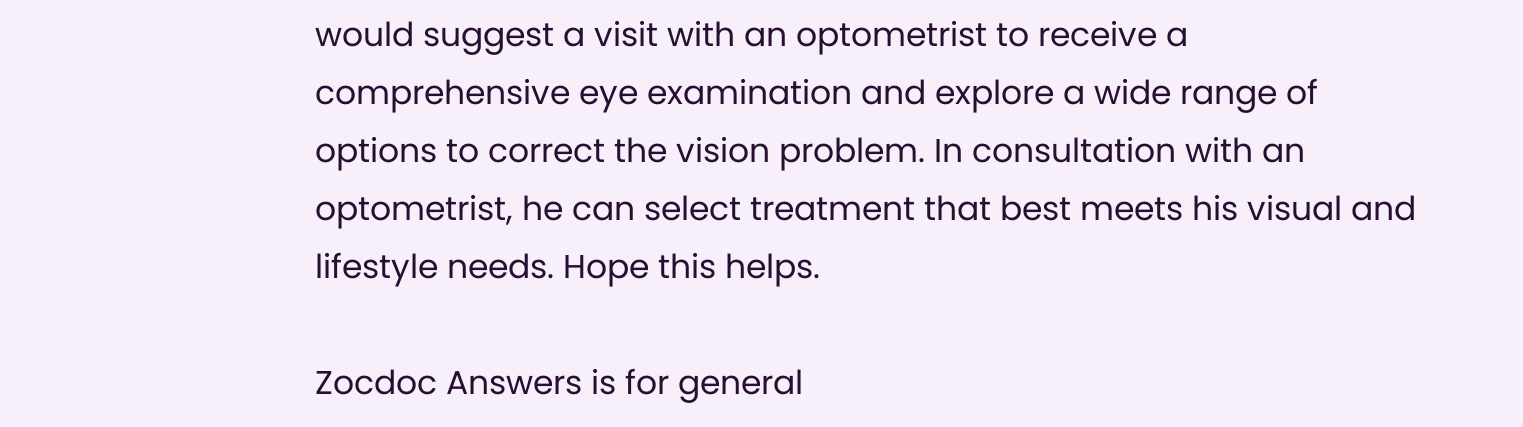would suggest a visit with an optometrist to receive a comprehensive eye examination and explore a wide range of options to correct the vision problem. In consultation with an optometrist, he can select treatment that best meets his visual and lifestyle needs. Hope this helps.

Zocdoc Answers is for general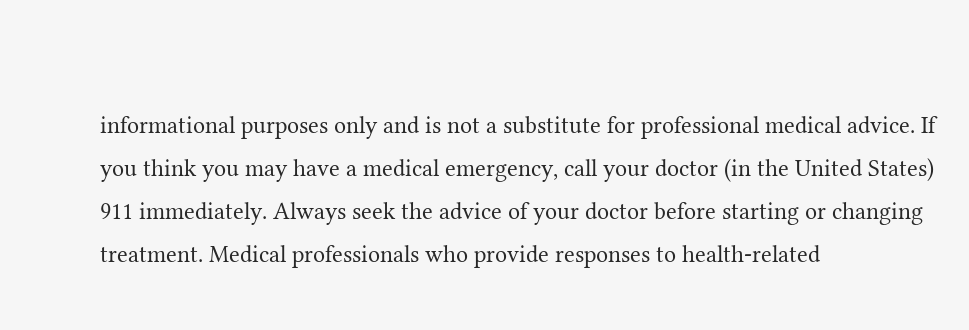informational purposes only and is not a substitute for professional medical advice. If you think you may have a medical emergency, call your doctor (in the United States) 911 immediately. Always seek the advice of your doctor before starting or changing treatment. Medical professionals who provide responses to health-related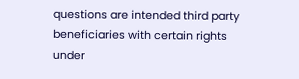questions are intended third party beneficiaries with certain rights under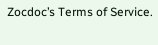Zocdoc’s Terms of Service.